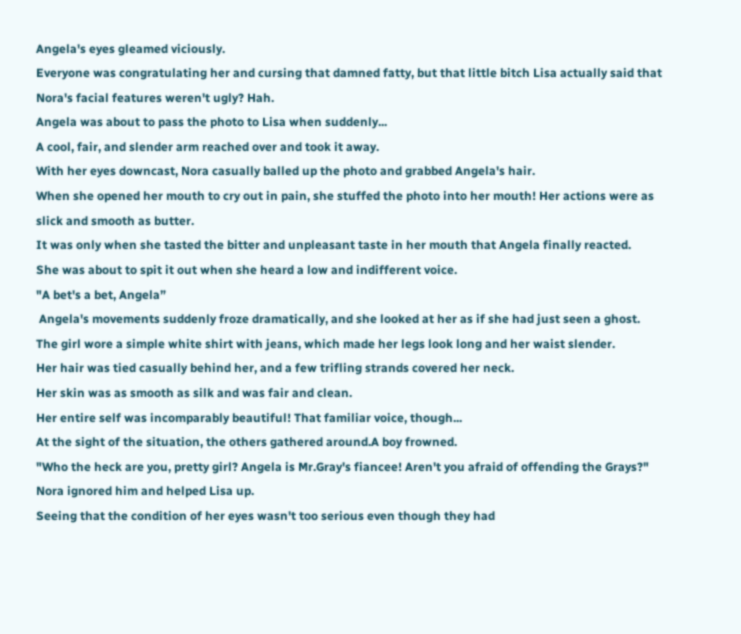Angela's eyes gleamed viciously.
Everyone was congratulating her and cursing that damned fatty, but that little bitch Lisa actually said that Nora's facial features weren't ugly? Hah.
Angela was about to pass the photo to Lisa when suddenly...
A cool, fair, and slender arm reached over and took it away.
With her eyes downcast, Nora casually balled up the photo and grabbed Angela's hair.
When she opened her mouth to cry out in pain, she stuffed the photo into her mouth! Her actions were as slick and smooth as butter.
It was only when she tasted the bitter and unpleasant taste in her mouth that Angela finally reacted.
She was about to spit it out when she heard a low and indifferent voice.
"A bet's a bet, Angela”
 Angela's movements suddenly froze dramatically, and she looked at her as if she had just seen a ghost.
The girl wore a simple white shirt with jeans, which made her legs look long and her waist slender.
Her hair was tied casually behind her, and a few trifling strands covered her neck.
Her skin was as smooth as silk and was fair and clean.
Her entire self was incomparably beautiful! That familiar voice, though...
At the sight of the situation, the others gathered around.A boy frowned.
"Who the heck are you, pretty girl? Angela is Mr.Gray's fiancee! Aren't you afraid of offending the Grays?"
Nora ignored him and helped Lisa up.
Seeing that the condition of her eyes wasn't too serious even though they had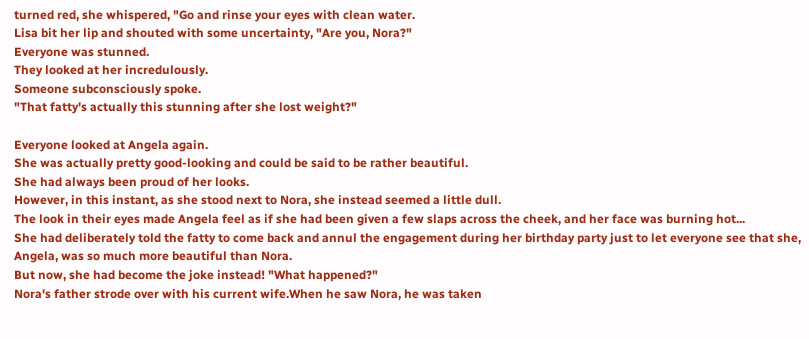turned red, she whispered, "Go and rinse your eyes with clean water.
Lisa bit her lip and shouted with some uncertainty, "Are you, Nora?"
Everyone was stunned.
They looked at her incredulously.
Someone subconsciously spoke.
"That fatty's actually this stunning after she lost weight?"

Everyone looked at Angela again.
She was actually pretty good-looking and could be said to be rather beautiful.
She had always been proud of her looks.
However, in this instant, as she stood next to Nora, she instead seemed a little dull.
The look in their eyes made Angela feel as if she had been given a few slaps across the cheek, and her face was burning hot...
She had deliberately told the fatty to come back and annul the engagement during her birthday party just to let everyone see that she, Angela, was so much more beautiful than Nora.
But now, she had become the joke instead! "What happened?"
Nora's father strode over with his current wife.When he saw Nora, he was taken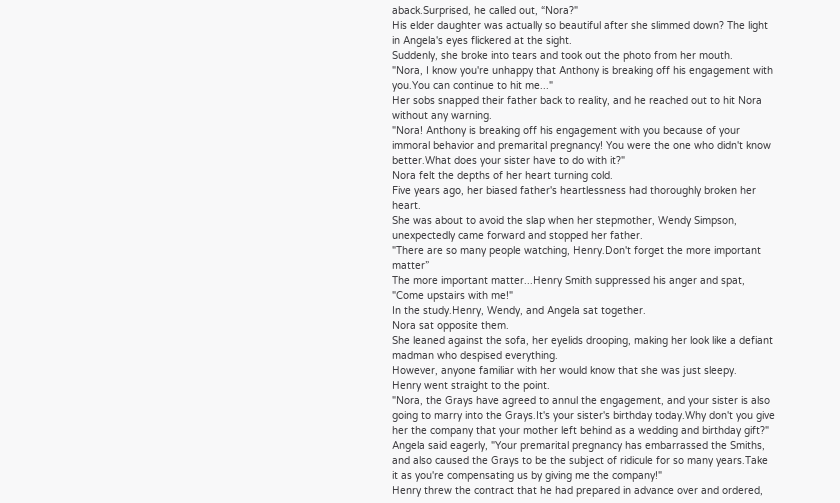aback.Surprised, he called out, “Nora?"
His elder daughter was actually so beautiful after she slimmed down? The light in Angela's eyes flickered at the sight.
Suddenly, she broke into tears and took out the photo from her mouth.
"Nora, I know you're unhappy that Anthony is breaking off his engagement with you.You can continue to hit me..."
Her sobs snapped their father back to reality, and he reached out to hit Nora without any warning.
"Nora! Anthony is breaking off his engagement with you because of your immoral behavior and premarital pregnancy! You were the one who didn't know better.What does your sister have to do with it?"
Nora felt the depths of her heart turning cold.
Five years ago, her biased father's heartlessness had thoroughly broken her heart.
She was about to avoid the slap when her stepmother, Wendy Simpson, unexpectedly came forward and stopped her father.
"There are so many people watching, Henry.Don't forget the more important matter”
The more important matter...Henry Smith suppressed his anger and spat, "Come upstairs with me!"
In the study.Henry, Wendy, and Angela sat together.
Nora sat opposite them.
She leaned against the sofa, her eyelids drooping, making her look like a defiant madman who despised everything.
However, anyone familiar with her would know that she was just sleepy.
Henry went straight to the point.
"Nora, the Grays have agreed to annul the engagement, and your sister is also going to marry into the Grays.It's your sister's birthday today.Why don't you give her the company that your mother left behind as a wedding and birthday gift?"
Angela said eagerly, "Your premarital pregnancy has embarrassed the Smiths, and also caused the Grays to be the subject of ridicule for so many years.Take it as you're compensating us by giving me the company!"
Henry threw the contract that he had prepared in advance over and ordered,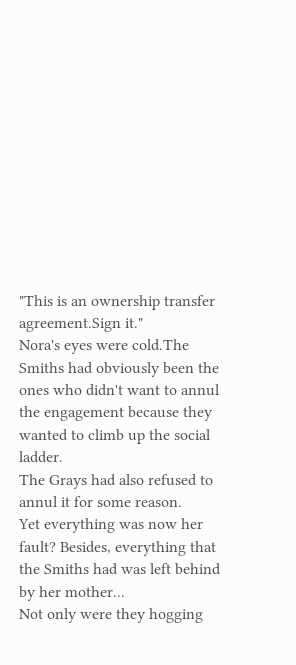"This is an ownership transfer agreement.Sign it."
Nora's eyes were cold.The Smiths had obviously been the ones who didn't want to annul the engagement because they wanted to climb up the social ladder.
The Grays had also refused to annul it for some reason.
Yet everything was now her fault? Besides, everything that the Smiths had was left behind by her mother...
Not only were they hogging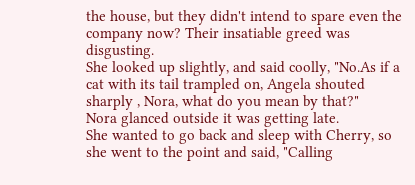the house, but they didn't intend to spare even the company now? Their insatiable greed was disgusting.
She looked up slightly, and said coolly, "No.As if a cat with its tail trampled on, Angela shouted sharply , Nora, what do you mean by that?"
Nora glanced outside it was getting late.
She wanted to go back and sleep with Cherry, so she went to the point and said, "Calling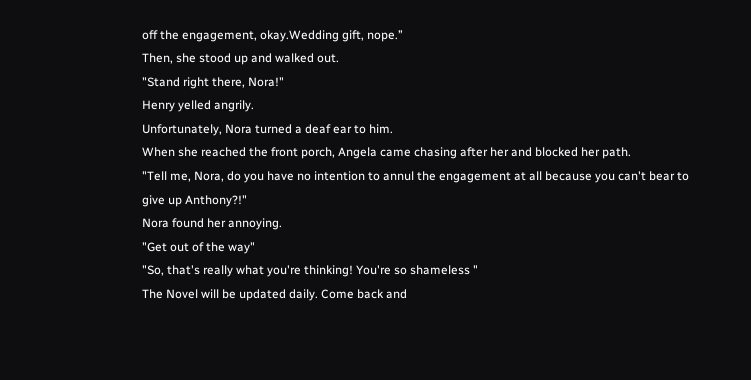off the engagement, okay.Wedding gift, nope.’’
Then, she stood up and walked out.
"Stand right there, Nora!"
Henry yelled angrily.
Unfortunately, Nora turned a deaf ear to him.
When she reached the front porch, Angela came chasing after her and blocked her path.
"Tell me, Nora, do you have no intention to annul the engagement at all because you can't bear to give up Anthony?!"
Nora found her annoying.
"Get out of the way"
"So, that's really what you're thinking! You're so shameless "
The Novel will be updated daily. Come back and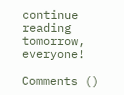continue reading tomorrow, everyone!

Comments ()